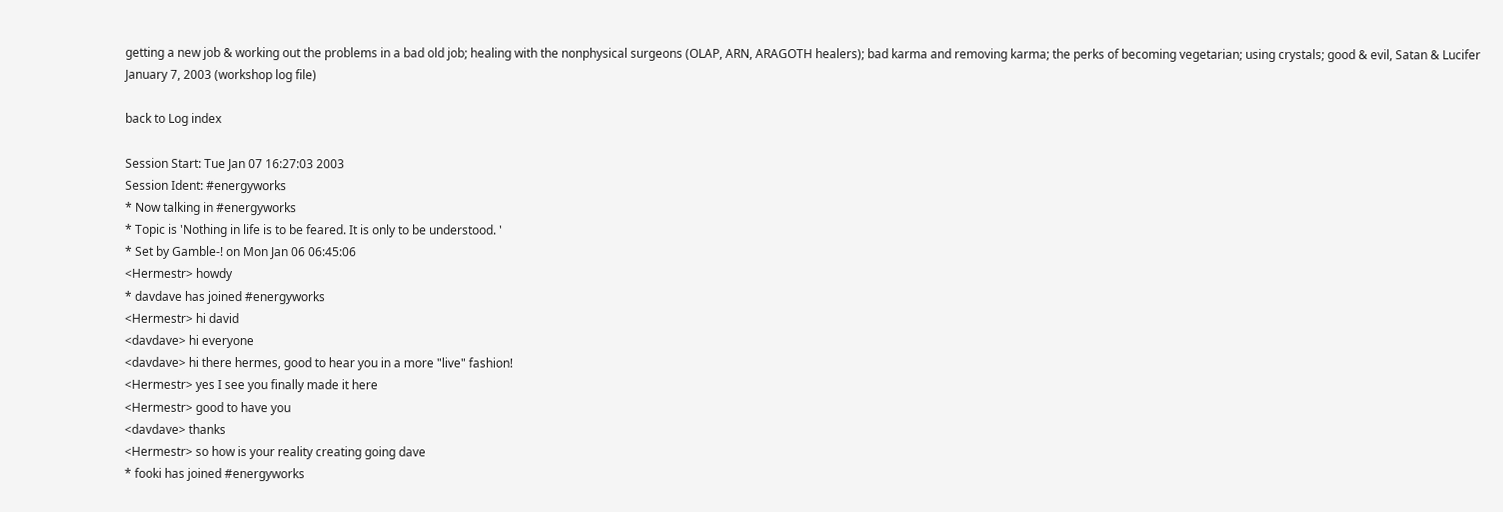getting a new job & working out the problems in a bad old job; healing with the nonphysical surgeons (OLAP, ARN, ARAGOTH healers); bad karma and removing karma; the perks of becoming vegetarian; using crystals; good & evil, Satan & Lucifer
January 7, 2003 (workshop log file)

back to Log index

Session Start: Tue Jan 07 16:27:03 2003
Session Ident: #energyworks
* Now talking in #energyworks
* Topic is 'Nothing in life is to be feared. It is only to be understood. '
* Set by Gamble-! on Mon Jan 06 06:45:06
<Hermestr> howdy
* davdave has joined #energyworks
<Hermestr> hi david
<davdave> hi everyone
<davdave> hi there hermes, good to hear you in a more "live" fashion!
<Hermestr> yes I see you finally made it here
<Hermestr> good to have you
<davdave> thanks
<Hermestr> so how is your reality creating going dave
* fooki has joined #energyworks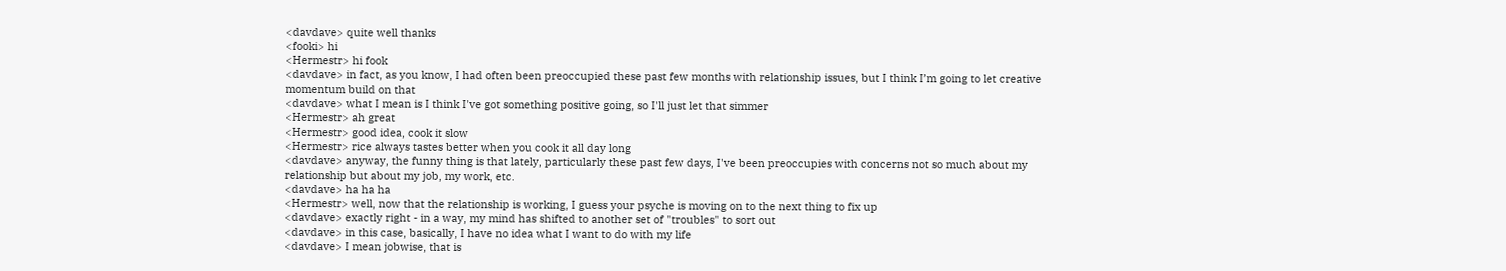<davdave> quite well thanks
<fooki> hi
<Hermestr> hi fook
<davdave> in fact, as you know, I had often been preoccupied these past few months with relationship issues, but I think I’m going to let creative momentum build on that
<davdave> what I mean is I think I've got something positive going, so I'll just let that simmer
<Hermestr> ah great
<Hermestr> good idea, cook it slow
<Hermestr> rice always tastes better when you cook it all day long
<davdave> anyway, the funny thing is that lately, particularly these past few days, I've been preoccupies with concerns not so much about my relationship but about my job, my work, etc.
<davdave> ha ha ha
<Hermestr> well, now that the relationship is working, I guess your psyche is moving on to the next thing to fix up
<davdave> exactly right - in a way, my mind has shifted to another set of "troubles" to sort out
<davdave> in this case, basically, I have no idea what I want to do with my life
<davdave> I mean jobwise, that is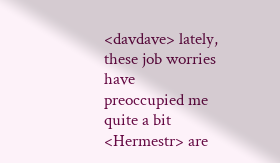<davdave> lately, these job worries have preoccupied me quite a bit
<Hermestr> are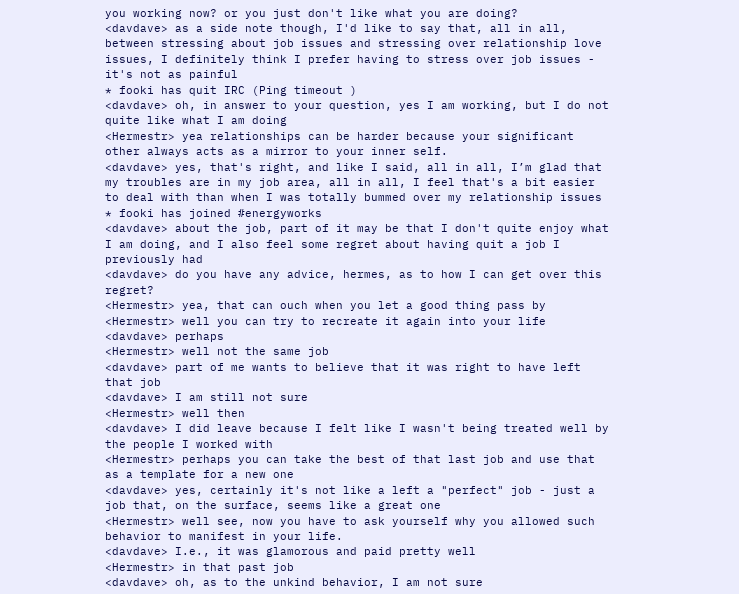you working now? or you just don't like what you are doing?
<davdave> as a side note though, I'd like to say that, all in all, between stressing about job issues and stressing over relationship love issues, I definitely think I prefer having to stress over job issues - it's not as painful
* fooki has quit IRC (Ping timeout )
<davdave> oh, in answer to your question, yes I am working, but I do not quite like what I am doing
<Hermestr> yea relationships can be harder because your significant other always acts as a mirror to your inner self.
<davdave> yes, that's right, and like I said, all in all, I’m glad that my troubles are in my job area, all in all, I feel that's a bit easier to deal with than when I was totally bummed over my relationship issues
* fooki has joined #energyworks
<davdave> about the job, part of it may be that I don't quite enjoy what I am doing, and I also feel some regret about having quit a job I previously had
<davdave> do you have any advice, hermes, as to how I can get over this regret?
<Hermestr> yea, that can ouch when you let a good thing pass by
<Hermestr> well you can try to recreate it again into your life
<davdave> perhaps
<Hermestr> well not the same job
<davdave> part of me wants to believe that it was right to have left that job
<davdave> I am still not sure
<Hermestr> well then
<davdave> I did leave because I felt like I wasn't being treated well by the people I worked with
<Hermestr> perhaps you can take the best of that last job and use that as a template for a new one
<davdave> yes, certainly it's not like a left a "perfect" job - just a job that, on the surface, seems like a great one
<Hermestr> well see, now you have to ask yourself why you allowed such behavior to manifest in your life.
<davdave> I.e., it was glamorous and paid pretty well
<Hermestr> in that past job
<davdave> oh, as to the unkind behavior, I am not sure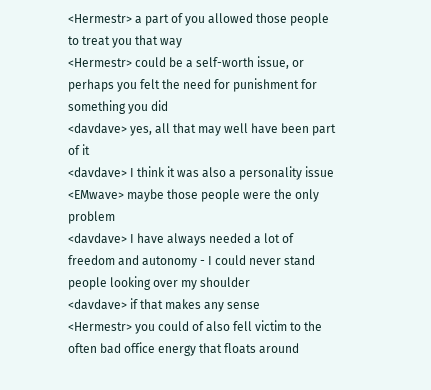<Hermestr> a part of you allowed those people to treat you that way
<Hermestr> could be a self-worth issue, or perhaps you felt the need for punishment for something you did
<davdave> yes, all that may well have been part of it
<davdave> I think it was also a personality issue
<EMwave> maybe those people were the only problem
<davdave> I have always needed a lot of freedom and autonomy - I could never stand people looking over my shoulder
<davdave> if that makes any sense
<Hermestr> you could of also fell victim to the often bad office energy that floats around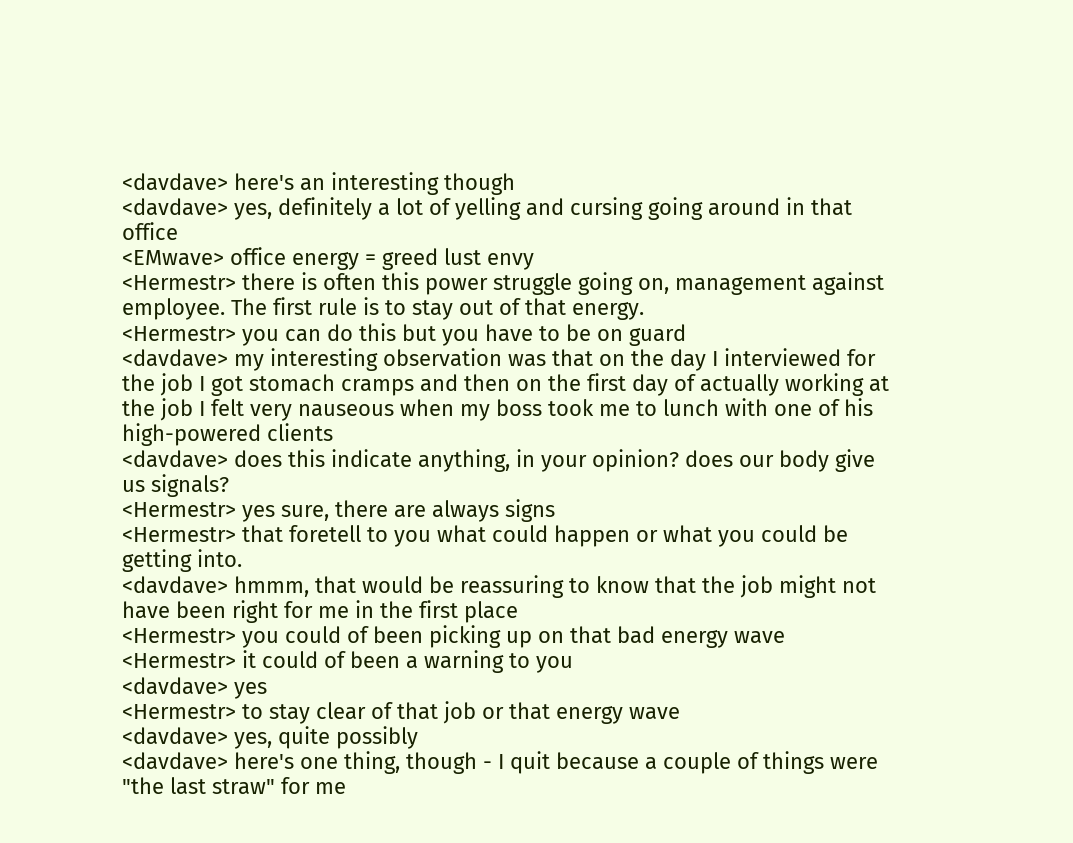<davdave> here's an interesting though
<davdave> yes, definitely a lot of yelling and cursing going around in that office
<EMwave> office energy = greed lust envy
<Hermestr> there is often this power struggle going on, management against employee. The first rule is to stay out of that energy.
<Hermestr> you can do this but you have to be on guard
<davdave> my interesting observation was that on the day I interviewed for the job I got stomach cramps and then on the first day of actually working at the job I felt very nauseous when my boss took me to lunch with one of his high-powered clients
<davdave> does this indicate anything, in your opinion? does our body give us signals?
<Hermestr> yes sure, there are always signs
<Hermestr> that foretell to you what could happen or what you could be getting into.
<davdave> hmmm, that would be reassuring to know that the job might not have been right for me in the first place
<Hermestr> you could of been picking up on that bad energy wave
<Hermestr> it could of been a warning to you
<davdave> yes
<Hermestr> to stay clear of that job or that energy wave
<davdave> yes, quite possibly
<davdave> here's one thing, though - I quit because a couple of things were "the last straw" for me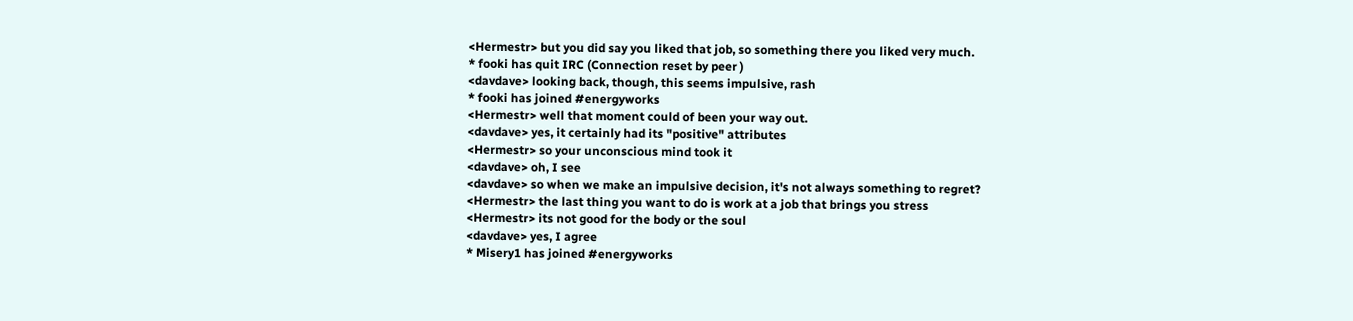<Hermestr> but you did say you liked that job, so something there you liked very much.
* fooki has quit IRC (Connection reset by peer )
<davdave> looking back, though, this seems impulsive, rash
* fooki has joined #energyworks
<Hermestr> well that moment could of been your way out.
<davdave> yes, it certainly had its "positive" attributes
<Hermestr> so your unconscious mind took it
<davdave> oh, I see
<davdave> so when we make an impulsive decision, it's not always something to regret?
<Hermestr> the last thing you want to do is work at a job that brings you stress
<Hermestr> its not good for the body or the soul
<davdave> yes, I agree
* Misery1 has joined #energyworks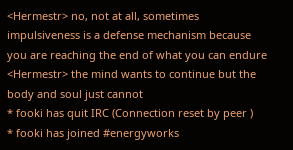<Hermestr> no, not at all, sometimes impulsiveness is a defense mechanism because you are reaching the end of what you can endure
<Hermestr> the mind wants to continue but the body and soul just cannot
* fooki has quit IRC (Connection reset by peer )
* fooki has joined #energyworks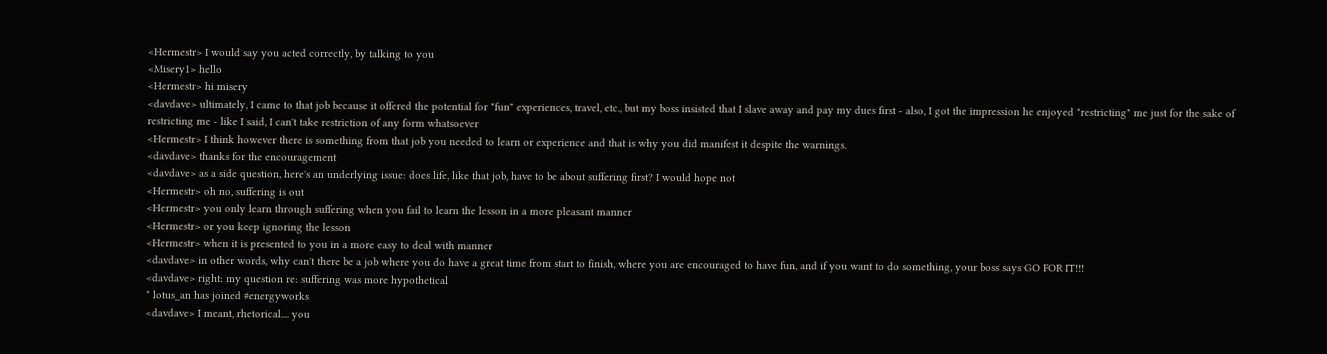<Hermestr> I would say you acted correctly, by talking to you
<Misery1> hello
<Hermestr> hi misery
<davdave> ultimately, I came to that job because it offered the potential for "fun" experiences, travel, etc., but my boss insisted that I slave away and pay my dues first - also, I got the impression he enjoyed "restricting" me just for the sake of restricting me - like I said, I can't take restriction of any form whatsoever
<Hermestr> I think however there is something from that job you needed to learn or experience and that is why you did manifest it despite the warnings.
<davdave> thanks for the encouragement
<davdave> as a side question, here's an underlying issue: does life, like that job, have to be about suffering first? I would hope not
<Hermestr> oh no, suffering is out
<Hermestr> you only learn through suffering when you fail to learn the lesson in a more pleasant manner
<Hermestr> or you keep ignoring the lesson
<Hermestr> when it is presented to you in a more easy to deal with manner
<davdave> in other words, why can't there be a job where you do have a great time from start to finish, where you are encouraged to have fun, and if you want to do something, your boss says GO FOR IT!!!
<davdave> right: my question re: suffering was more hypothetical
* lotus_an has joined #energyworks
<davdave> I meant, rhetorical.... you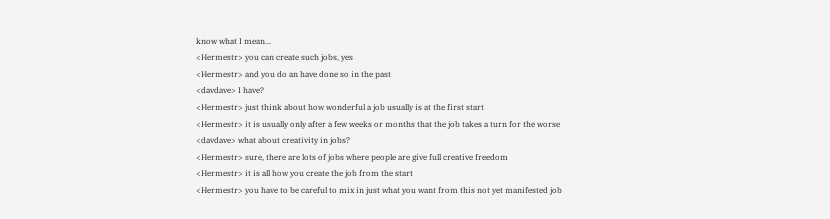know what I mean...
<Hermestr> you can create such jobs, yes
<Hermestr> and you do an have done so in the past
<davdave> I have?
<Hermestr> just think about how wonderful a job usually is at the first start
<Hermestr> it is usually only after a few weeks or months that the job takes a turn for the worse
<davdave> what about creativity in jobs?
<Hermestr> sure, there are lots of jobs where people are give full creative freedom
<Hermestr> it is all how you create the job from the start
<Hermestr> you have to be careful to mix in just what you want from this not yet manifested job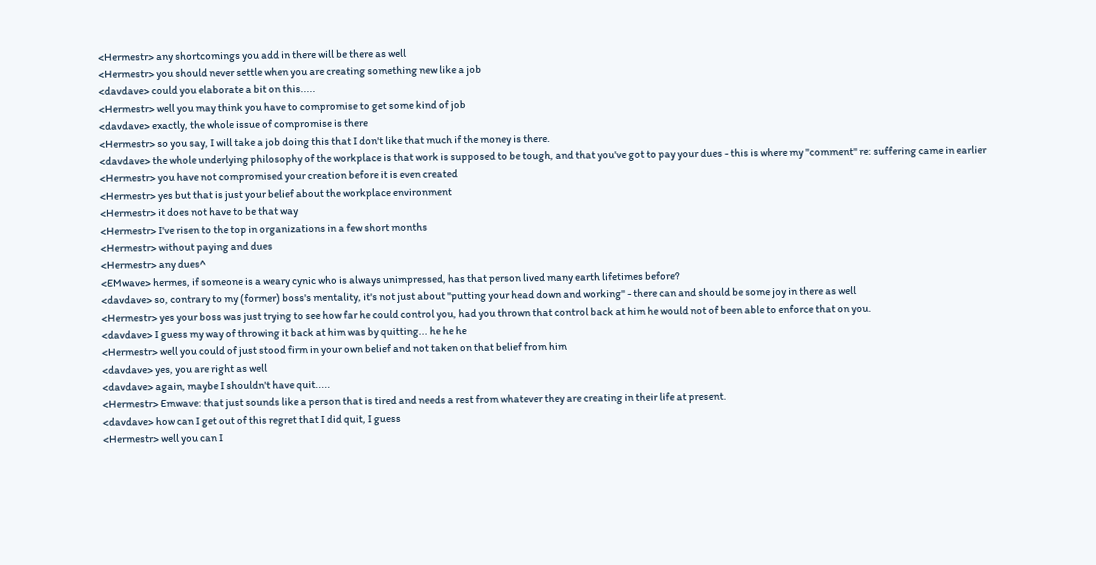<Hermestr> any shortcomings you add in there will be there as well
<Hermestr> you should never settle when you are creating something new like a job
<davdave> could you elaborate a bit on this.....
<Hermestr> well you may think you have to compromise to get some kind of job
<davdave> exactly, the whole issue of compromise is there
<Hermestr> so you say, I will take a job doing this that I don't like that much if the money is there.
<davdave> the whole underlying philosophy of the workplace is that work is supposed to be tough, and that you've got to pay your dues - this is where my "comment" re: suffering came in earlier
<Hermestr> you have not compromised your creation before it is even created
<Hermestr> yes but that is just your belief about the workplace environment
<Hermestr> it does not have to be that way
<Hermestr> I've risen to the top in organizations in a few short months
<Hermestr> without paying and dues
<Hermestr> any dues^
<EMwave> hermes, if someone is a weary cynic who is always unimpressed, has that person lived many earth lifetimes before?
<davdave> so, contrary to my (former) boss's mentality, it's not just about "putting your head down and working" - there can and should be some joy in there as well
<Hermestr> yes your boss was just trying to see how far he could control you, had you thrown that control back at him he would not of been able to enforce that on you.
<davdave> I guess my way of throwing it back at him was by quitting... he he he
<Hermestr> well you could of just stood firm in your own belief and not taken on that belief from him
<davdave> yes, you are right as well
<davdave> again, maybe I shouldn't have quit.....
<Hermestr> Emwave: that just sounds like a person that is tired and needs a rest from whatever they are creating in their life at present.
<davdave> how can I get out of this regret that I did quit, I guess
<Hermestr> well you can I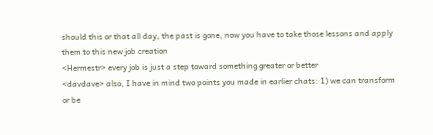should this or that all day, the past is gone, now you have to take those lessons and apply them to this new job creation
<Hermestr> every job is just a step toward something greater or better
<davdave> also, I have in mind two points you made in earlier chats: 1) we can transform or be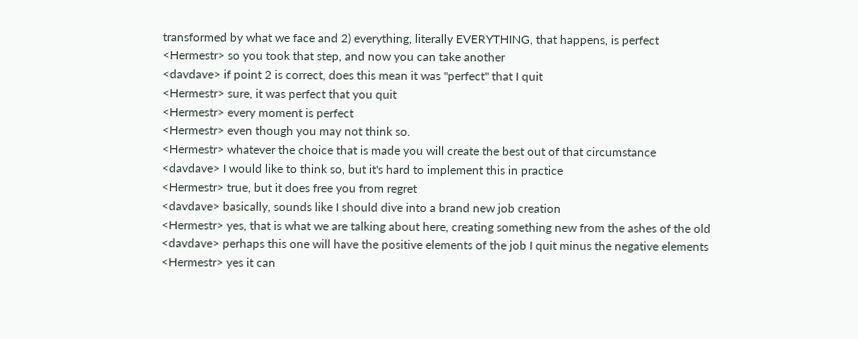transformed by what we face and 2) everything, literally EVERYTHING, that happens, is perfect
<Hermestr> so you took that step, and now you can take another
<davdave> if point 2 is correct, does this mean it was "perfect" that I quit
<Hermestr> sure, it was perfect that you quit
<Hermestr> every moment is perfect
<Hermestr> even though you may not think so.
<Hermestr> whatever the choice that is made you will create the best out of that circumstance
<davdave> I would like to think so, but it's hard to implement this in practice
<Hermestr> true, but it does free you from regret
<davdave> basically, sounds like I should dive into a brand new job creation
<Hermestr> yes, that is what we are talking about here, creating something new from the ashes of the old
<davdave> perhaps this one will have the positive elements of the job I quit minus the negative elements
<Hermestr> yes it can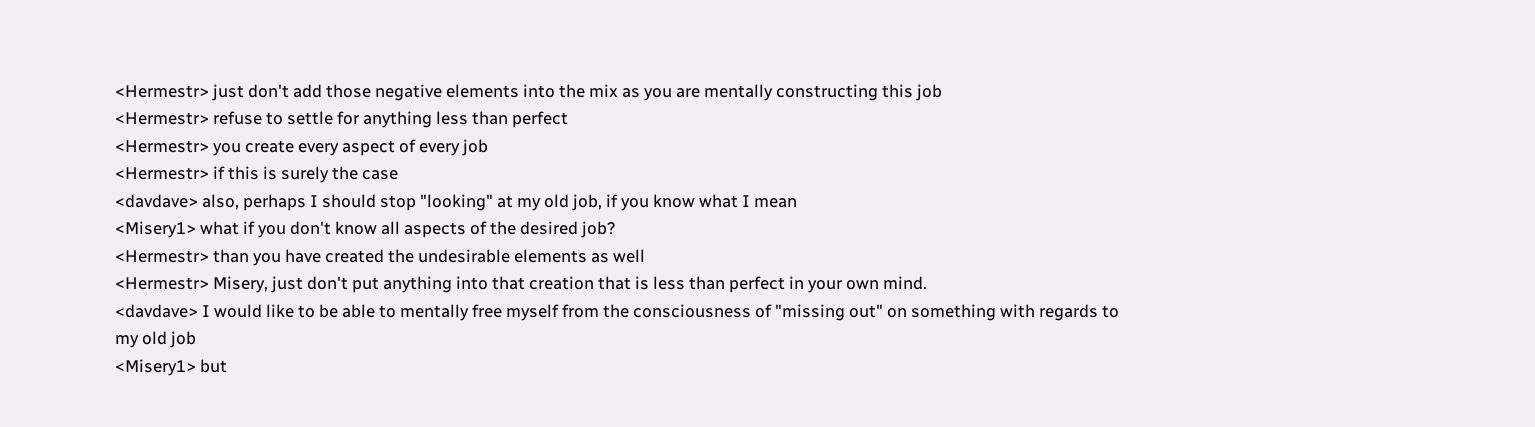<Hermestr> just don't add those negative elements into the mix as you are mentally constructing this job
<Hermestr> refuse to settle for anything less than perfect
<Hermestr> you create every aspect of every job
<Hermestr> if this is surely the case
<davdave> also, perhaps I should stop "looking" at my old job, if you know what I mean
<Misery1> what if you don't know all aspects of the desired job?
<Hermestr> than you have created the undesirable elements as well
<Hermestr> Misery, just don't put anything into that creation that is less than perfect in your own mind.
<davdave> I would like to be able to mentally free myself from the consciousness of "missing out" on something with regards to my old job
<Misery1> but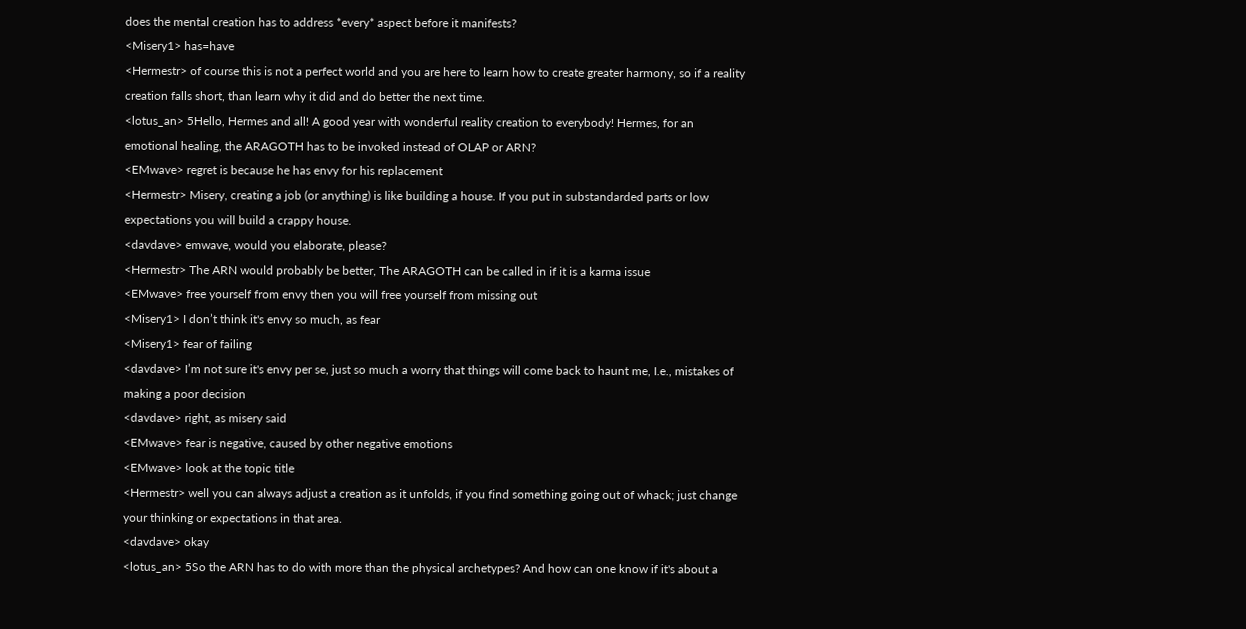does the mental creation has to address *every* aspect before it manifests?
<Misery1> has=have
<Hermestr> of course this is not a perfect world and you are here to learn how to create greater harmony, so if a reality creation falls short, than learn why it did and do better the next time.
<lotus_an> 5Hello, Hermes and all! A good year with wonderful reality creation to everybody! Hermes, for an emotional healing, the ARAGOTH has to be invoked instead of OLAP or ARN?
<EMwave> regret is because he has envy for his replacement
<Hermestr> Misery, creating a job (or anything) is like building a house. If you put in substandarded parts or low expectations you will build a crappy house.
<davdave> emwave, would you elaborate, please?
<Hermestr> The ARN would probably be better, The ARAGOTH can be called in if it is a karma issue
<EMwave> free yourself from envy then you will free yourself from missing out
<Misery1> I don’t think it's envy so much, as fear
<Misery1> fear of failing
<davdave> I’m not sure it's envy per se, just so much a worry that things will come back to haunt me, I.e., mistakes of making a poor decision
<davdave> right, as misery said
<EMwave> fear is negative, caused by other negative emotions
<EMwave> look at the topic title
<Hermestr> well you can always adjust a creation as it unfolds, if you find something going out of whack; just change your thinking or expectations in that area.
<davdave> okay
<lotus_an> 5So the ARN has to do with more than the physical archetypes? And how can one know if it's about a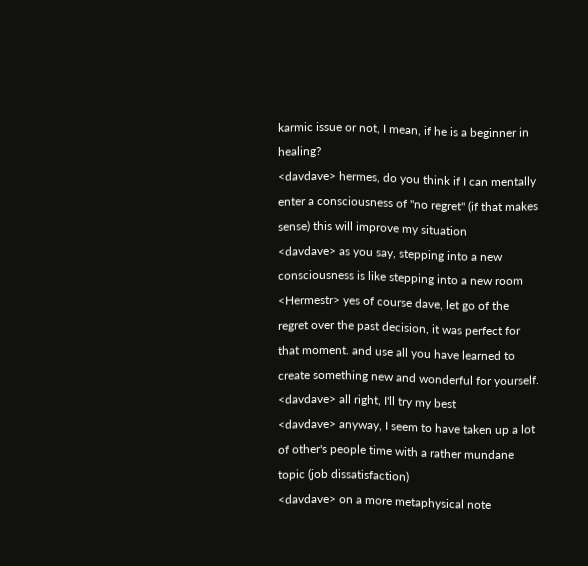karmic issue or not, I mean, if he is a beginner in healing?
<davdave> hermes, do you think if I can mentally enter a consciousness of "no regret" (if that makes sense) this will improve my situation
<davdave> as you say, stepping into a new consciousness is like stepping into a new room
<Hermestr> yes of course dave, let go of the regret over the past decision, it was perfect for that moment. and use all you have learned to create something new and wonderful for yourself.
<davdave> all right, I'll try my best
<davdave> anyway, I seem to have taken up a lot of other's people time with a rather mundane topic (job dissatisfaction)
<davdave> on a more metaphysical note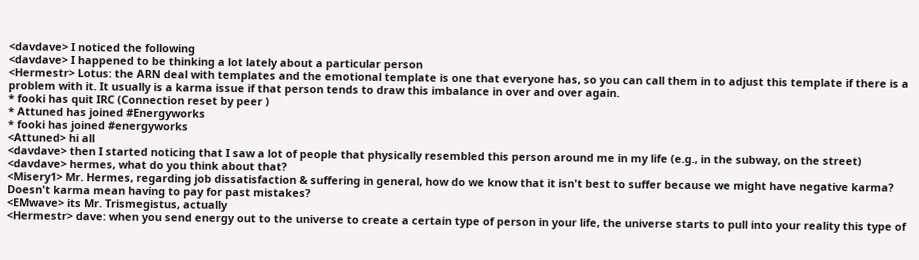<davdave> I noticed the following
<davdave> I happened to be thinking a lot lately about a particular person
<Hermestr> Lotus: the ARN deal with templates and the emotional template is one that everyone has, so you can call them in to adjust this template if there is a problem with it. It usually is a karma issue if that person tends to draw this imbalance in over and over again.
* fooki has quit IRC (Connection reset by peer )
* Attuned has joined #Energyworks
* fooki has joined #energyworks
<Attuned> hi all
<davdave> then I started noticing that I saw a lot of people that physically resembled this person around me in my life (e.g., in the subway, on the street)
<davdave> hermes, what do you think about that?
<Misery1> Mr. Hermes, regarding job dissatisfaction & suffering in general, how do we know that it isn't best to suffer because we might have negative karma? Doesn't karma mean having to pay for past mistakes?
<EMwave> its Mr. Trismegistus, actually
<Hermestr> dave: when you send energy out to the universe to create a certain type of person in your life, the universe starts to pull into your reality this type of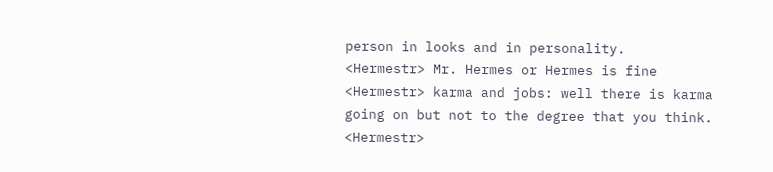person in looks and in personality.
<Hermestr> Mr. Hermes or Hermes is fine
<Hermestr> karma and jobs: well there is karma going on but not to the degree that you think.
<Hermestr>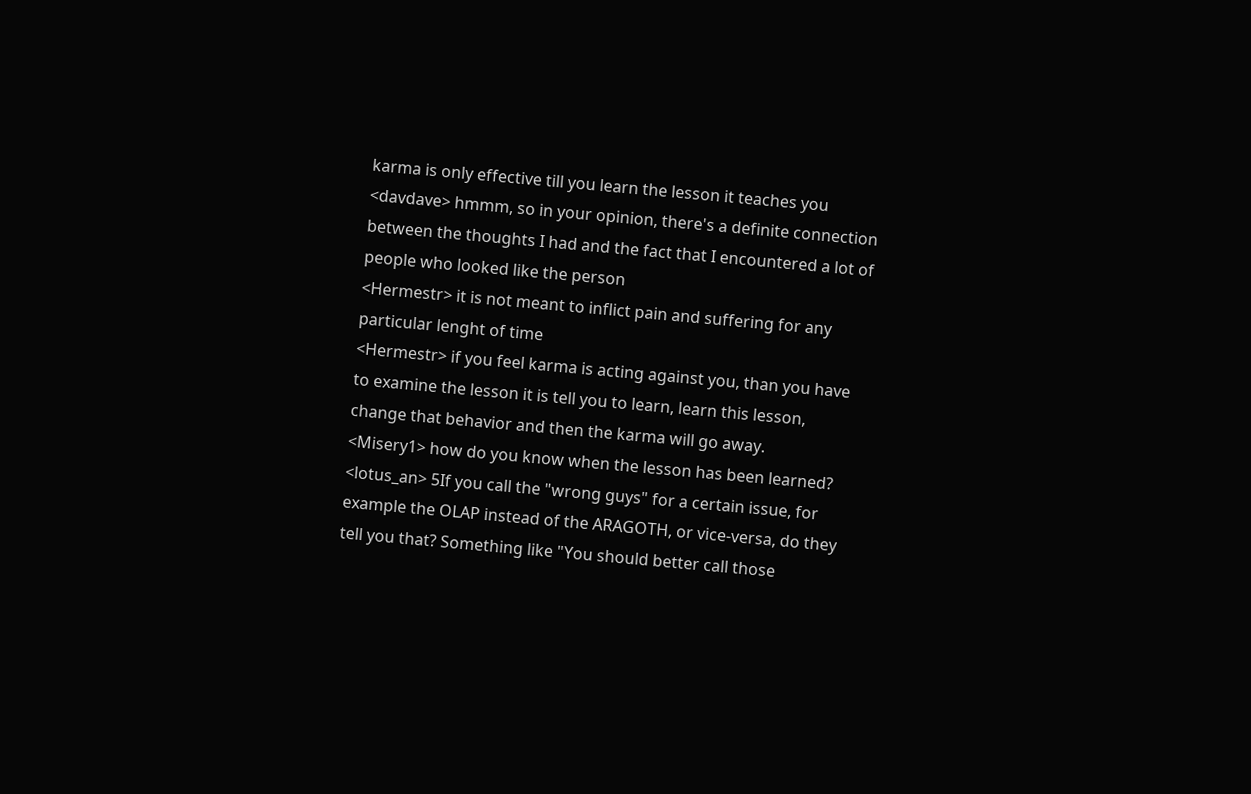karma is only effective till you learn the lesson it teaches you
<davdave> hmmm, so in your opinion, there's a definite connection between the thoughts I had and the fact that I encountered a lot of people who looked like the person
<Hermestr> it is not meant to inflict pain and suffering for any particular lenght of time
<Hermestr> if you feel karma is acting against you, than you have to examine the lesson it is tell you to learn, learn this lesson, change that behavior and then the karma will go away.
<Misery1> how do you know when the lesson has been learned?
<lotus_an> 5If you call the "wrong guys" for a certain issue, for example the OLAP instead of the ARAGOTH, or vice-versa, do they tell you that? Something like "You should better call those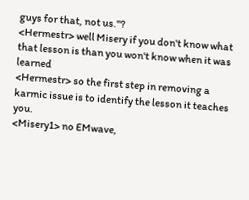guys for that, not us."?
<Hermestr> well Misery if you don't know what that lesson is than you won't know when it was learned
<Hermestr> so the first step in removing a karmic issue is to identify the lesson it teaches you.
<Misery1> no EMwave,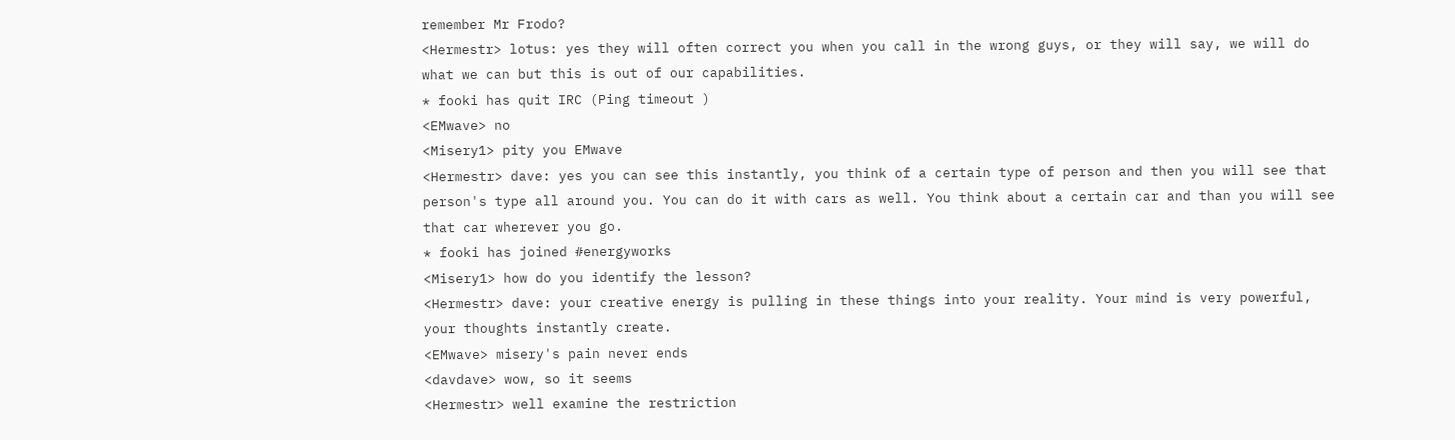remember Mr Frodo?
<Hermestr> lotus: yes they will often correct you when you call in the wrong guys, or they will say, we will do what we can but this is out of our capabilities.
* fooki has quit IRC (Ping timeout )
<EMwave> no
<Misery1> pity you EMwave
<Hermestr> dave: yes you can see this instantly, you think of a certain type of person and then you will see that person's type all around you. You can do it with cars as well. You think about a certain car and than you will see that car wherever you go.
* fooki has joined #energyworks
<Misery1> how do you identify the lesson?
<Hermestr> dave: your creative energy is pulling in these things into your reality. Your mind is very powerful, your thoughts instantly create.
<EMwave> misery's pain never ends
<davdave> wow, so it seems
<Hermestr> well examine the restriction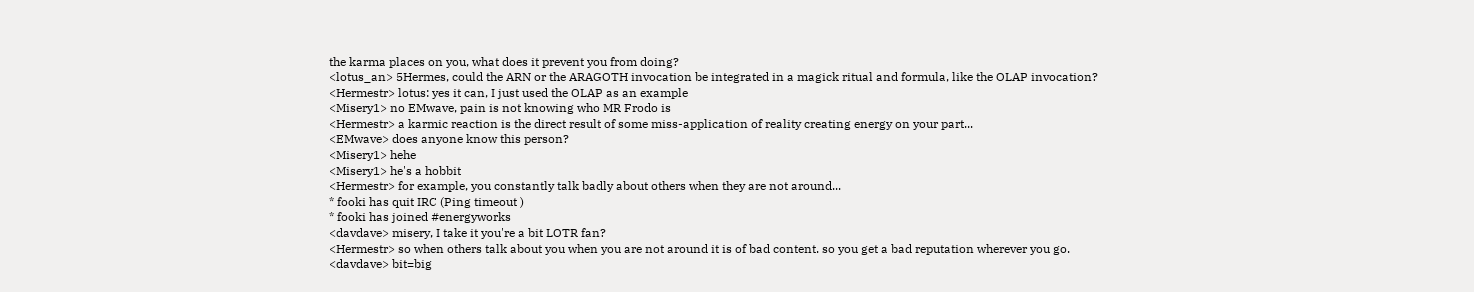the karma places on you, what does it prevent you from doing?
<lotus_an> 5Hermes, could the ARN or the ARAGOTH invocation be integrated in a magick ritual and formula, like the OLAP invocation?
<Hermestr> lotus: yes it can, I just used the OLAP as an example
<Misery1> no EMwave, pain is not knowing who MR Frodo is
<Hermestr> a karmic reaction is the direct result of some miss-application of reality creating energy on your part...
<EMwave> does anyone know this person?
<Misery1> hehe
<Misery1> he's a hobbit
<Hermestr> for example, you constantly talk badly about others when they are not around...
* fooki has quit IRC (Ping timeout )
* fooki has joined #energyworks
<davdave> misery, I take it you're a bit LOTR fan?
<Hermestr> so when others talk about you when you are not around it is of bad content. so you get a bad reputation wherever you go.
<davdave> bit=big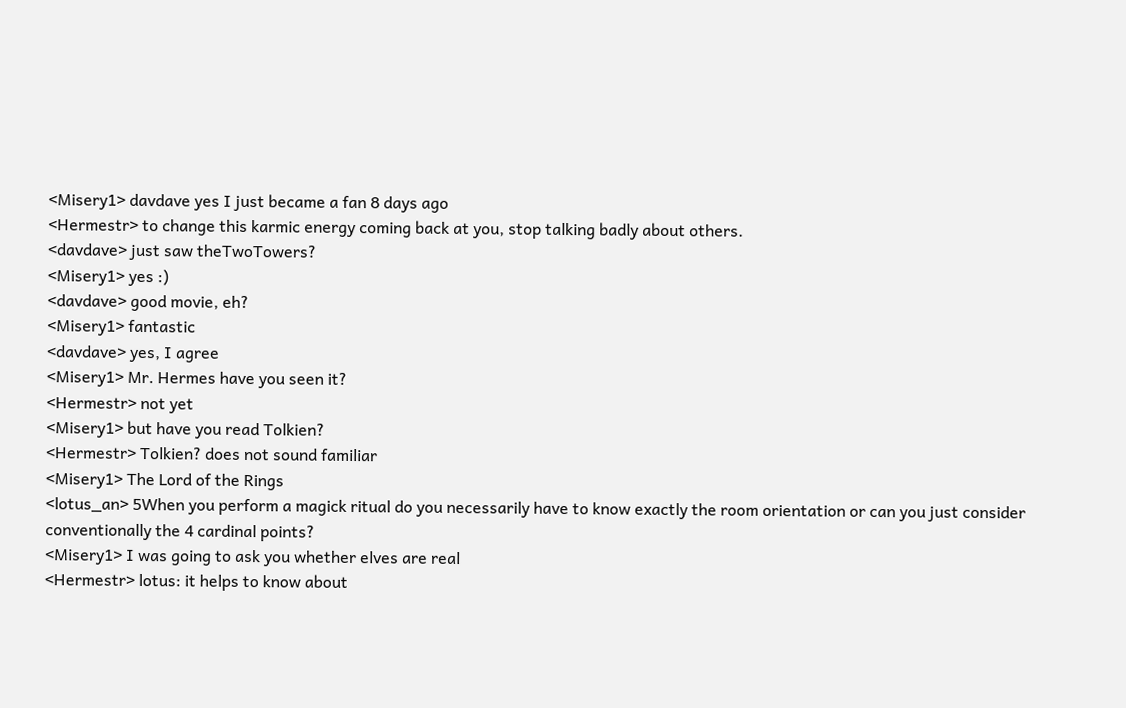<Misery1> davdave yes I just became a fan 8 days ago
<Hermestr> to change this karmic energy coming back at you, stop talking badly about others.
<davdave> just saw theTwoTowers?
<Misery1> yes :)
<davdave> good movie, eh?
<Misery1> fantastic
<davdave> yes, I agree
<Misery1> Mr. Hermes have you seen it?
<Hermestr> not yet
<Misery1> but have you read Tolkien?
<Hermestr> Tolkien? does not sound familiar
<Misery1> The Lord of the Rings
<lotus_an> 5When you perform a magick ritual do you necessarily have to know exactly the room orientation or can you just consider conventionally the 4 cardinal points?
<Misery1> I was going to ask you whether elves are real
<Hermestr> lotus: it helps to know about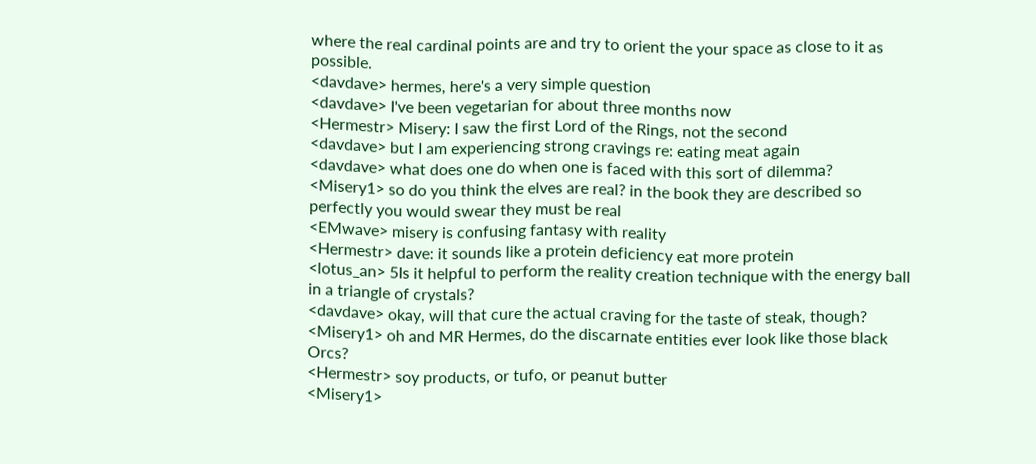where the real cardinal points are and try to orient the your space as close to it as possible.
<davdave> hermes, here's a very simple question
<davdave> I've been vegetarian for about three months now
<Hermestr> Misery: I saw the first Lord of the Rings, not the second
<davdave> but I am experiencing strong cravings re: eating meat again
<davdave> what does one do when one is faced with this sort of dilemma?
<Misery1> so do you think the elves are real? in the book they are described so perfectly you would swear they must be real
<EMwave> misery is confusing fantasy with reality
<Hermestr> dave: it sounds like a protein deficiency eat more protein
<lotus_an> 5Is it helpful to perform the reality creation technique with the energy ball in a triangle of crystals?
<davdave> okay, will that cure the actual craving for the taste of steak, though?
<Misery1> oh and MR Hermes, do the discarnate entities ever look like those black Orcs?
<Hermestr> soy products, or tufo, or peanut butter
<Misery1>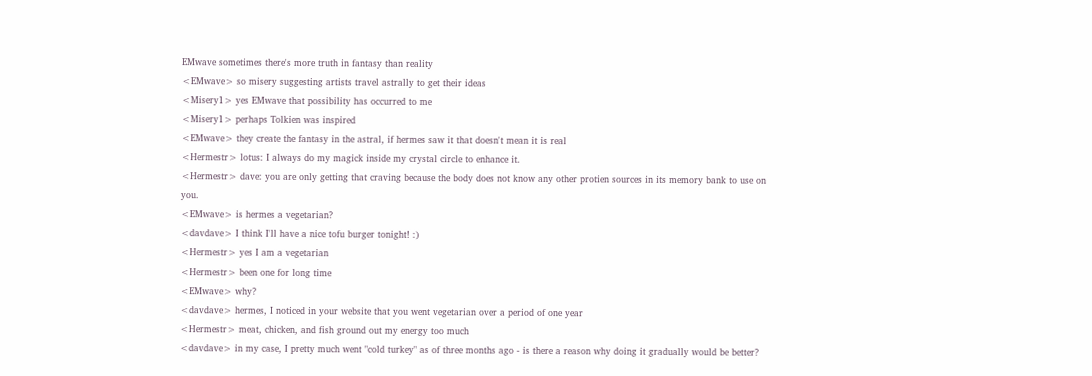EMwave sometimes there's more truth in fantasy than reality
<EMwave> so misery suggesting artists travel astrally to get their ideas
<Misery1> yes EMwave that possibility has occurred to me
<Misery1> perhaps Tolkien was inspired
<EMwave> they create the fantasy in the astral, if hermes saw it that doesn't mean it is real
<Hermestr> lotus: I always do my magick inside my crystal circle to enhance it.
<Hermestr> dave: you are only getting that craving because the body does not know any other protien sources in its memory bank to use on you.
<EMwave> is hermes a vegetarian?
<davdave> I think I'll have a nice tofu burger tonight! :)
<Hermestr> yes I am a vegetarian
<Hermestr> been one for long time
<EMwave> why?
<davdave> hermes, I noticed in your website that you went vegetarian over a period of one year
<Hermestr> meat, chicken, and fish ground out my energy too much
<davdave> in my case, I pretty much went "cold turkey" as of three months ago - is there a reason why doing it gradually would be better?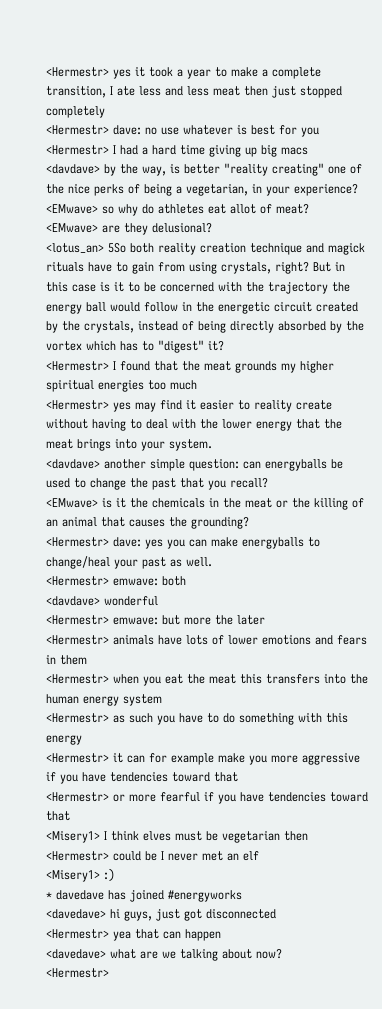<Hermestr> yes it took a year to make a complete transition, I ate less and less meat then just stopped completely
<Hermestr> dave: no use whatever is best for you
<Hermestr> I had a hard time giving up big macs
<davdave> by the way, is better "reality creating" one of the nice perks of being a vegetarian, in your experience?
<EMwave> so why do athletes eat allot of meat?
<EMwave> are they delusional?
<lotus_an> 5So both reality creation technique and magick rituals have to gain from using crystals, right? But in this case is it to be concerned with the trajectory the energy ball would follow in the energetic circuit created by the crystals, instead of being directly absorbed by the vortex which has to "digest" it?
<Hermestr> I found that the meat grounds my higher spiritual energies too much
<Hermestr> yes may find it easier to reality create without having to deal with the lower energy that the meat brings into your system.
<davdave> another simple question: can energyballs be used to change the past that you recall?
<EMwave> is it the chemicals in the meat or the killing of an animal that causes the grounding?
<Hermestr> dave: yes you can make energyballs to change/heal your past as well.
<Hermestr> emwave: both
<davdave> wonderful
<Hermestr> emwave: but more the later
<Hermestr> animals have lots of lower emotions and fears in them
<Hermestr> when you eat the meat this transfers into the human energy system
<Hermestr> as such you have to do something with this energy
<Hermestr> it can for example make you more aggressive if you have tendencies toward that
<Hermestr> or more fearful if you have tendencies toward that
<Misery1> I think elves must be vegetarian then
<Hermestr> could be I never met an elf
<Misery1> :)
* davedave has joined #energyworks
<davedave> hi guys, just got disconnected
<Hermestr> yea that can happen
<davedave> what are we talking about now?
<Hermestr>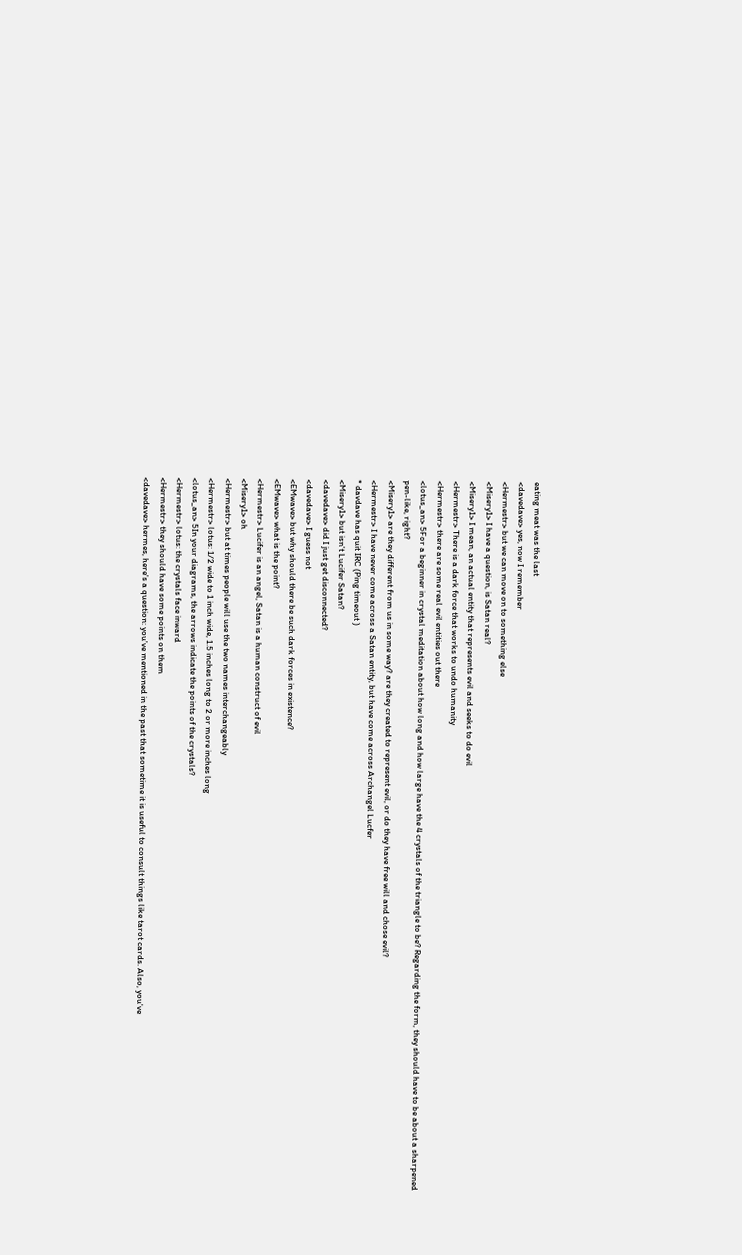eating meat was the last
<davedave> yes, now I remember
<Hermestr> but we can move on to something else
<Misery1> I have a question, is Satan real?
<Misery1> I mean, an actual entity that represents evil and seeks to do evil
<Hermestr> There is a dark force that works to undo humanity
<Hermestr> there are some real evil entities out there
<lotus_an> 5For a beginner in crystal meditation about how long and how large have the 4 crystals of the triangle to be? Regarding the form, they should have to be about a sharpened pen-like, right?
<Misery1> are they different from us in some way? are they created to represent evil, or do they have free will and chose evil?
<Hermestr> I have never come across a Satan entity, but have come across Archangel Lucfer
* davdave has quit IRC (Ping timeout )
<Misery1> but isn't Lucifer Satan?
<davedave> did I just get disconnected?
<davedave> I guess not
<EMwave> but why should there be such dark forces in existence?
<EMwave> what is the point?
<Hermestr> Lucifer is an angel, Satan is a human construct of evil
<Misery1> oh
<Hermestr> but at times people will use the two names interchangeably
<Hermestr> lotus: 1/2 wide to 1 inch wide, 1.5 inches long to 2 or more inches long
<lotus_an> 5In your diagrams, the arrows indicate the points of the crystals?
<Hermestr> lotus: the crystals face inward
<Hermestr> they should have some points on them
<davedave> hermes, here's a question: you've mentioned in the past that sometime it is useful to consult things like tarot cards. Also, you've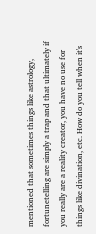mentioned that sometimes things like astrology, fortunetelling are simply a trap and that ultimately if you really are a reality creator, you have no use for things like divination, etc. How do you tell when it's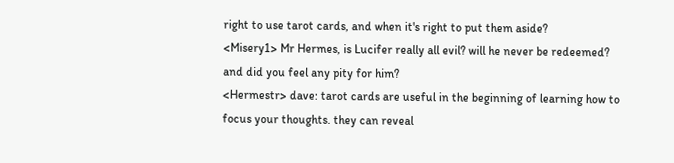right to use tarot cards, and when it's right to put them aside?
<Misery1> Mr Hermes, is Lucifer really all evil? will he never be redeemed? and did you feel any pity for him?
<Hermestr> dave: tarot cards are useful in the beginning of learning how to focus your thoughts. they can reveal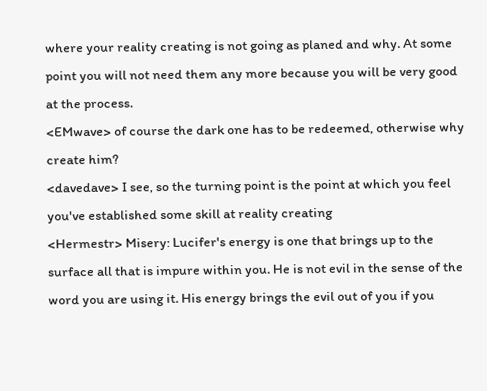where your reality creating is not going as planed and why. At some point you will not need them any more because you will be very good at the process.
<EMwave> of course the dark one has to be redeemed, otherwise why create him?
<davedave> I see, so the turning point is the point at which you feel you've established some skill at reality creating
<Hermestr> Misery: Lucifer's energy is one that brings up to the surface all that is impure within you. He is not evil in the sense of the word you are using it. His energy brings the evil out of you if you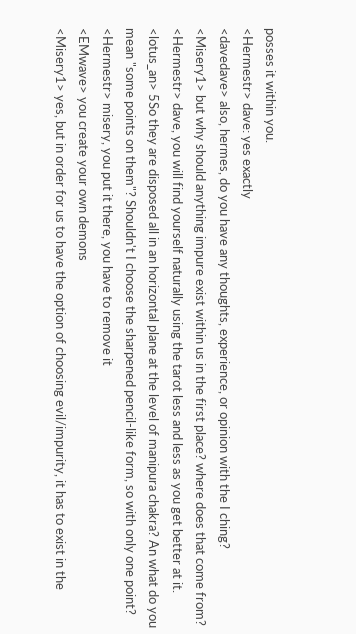posses it within you.
<Hermestr> dave: yes exactly
<davedave> also, hermes, do you have any thoughts, experience, or opinion with the I ching?
<Misery1> but why should anything impure exist within us in the first place? where does that come from?
<Hermestr> dave, you will find yourself naturally using the tarot less and less as you get better at it.
<lotus_an> 5So they are disposed all in an horizontal plane at the level of manipura chakra? An what do you mean "some points on them"? Shouldn't I choose the sharpened pencil-like form, so with only one point?
<Hermestr> misery, you put it there, you have to remove it
<EMwave> you create your own demons
<Misery1> yes, but in order for us to have the option of choosing evil/impurity, it has to exist in the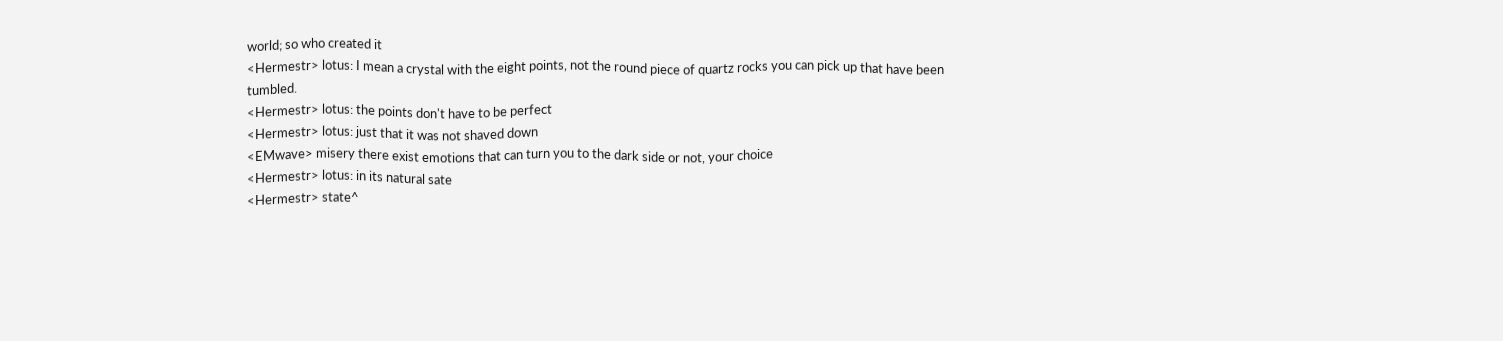world; so who created it
<Hermestr> lotus: I mean a crystal with the eight points, not the round piece of quartz rocks you can pick up that have been tumbled.
<Hermestr> lotus: the points don't have to be perfect
<Hermestr> lotus: just that it was not shaved down
<EMwave> misery there exist emotions that can turn you to the dark side or not, your choice
<Hermestr> lotus: in its natural sate
<Hermestr> state^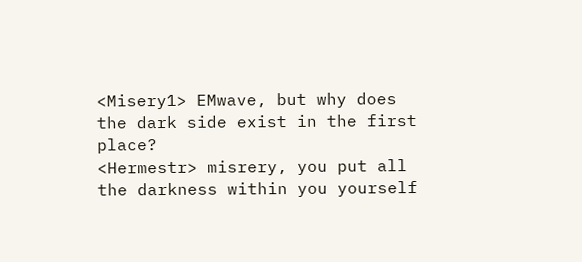<Misery1> EMwave, but why does the dark side exist in the first place?
<Hermestr> misrery, you put all the darkness within you yourself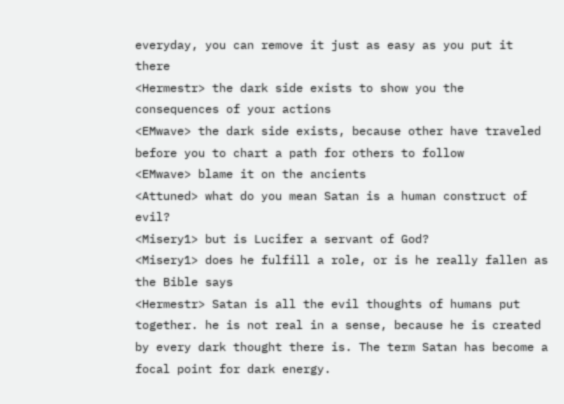everyday, you can remove it just as easy as you put it there
<Hermestr> the dark side exists to show you the consequences of your actions
<EMwave> the dark side exists, because other have traveled before you to chart a path for others to follow
<EMwave> blame it on the ancients
<Attuned> what do you mean Satan is a human construct of evil?
<Misery1> but is Lucifer a servant of God?
<Misery1> does he fulfill a role, or is he really fallen as the Bible says
<Hermestr> Satan is all the evil thoughts of humans put together. he is not real in a sense, because he is created by every dark thought there is. The term Satan has become a focal point for dark energy.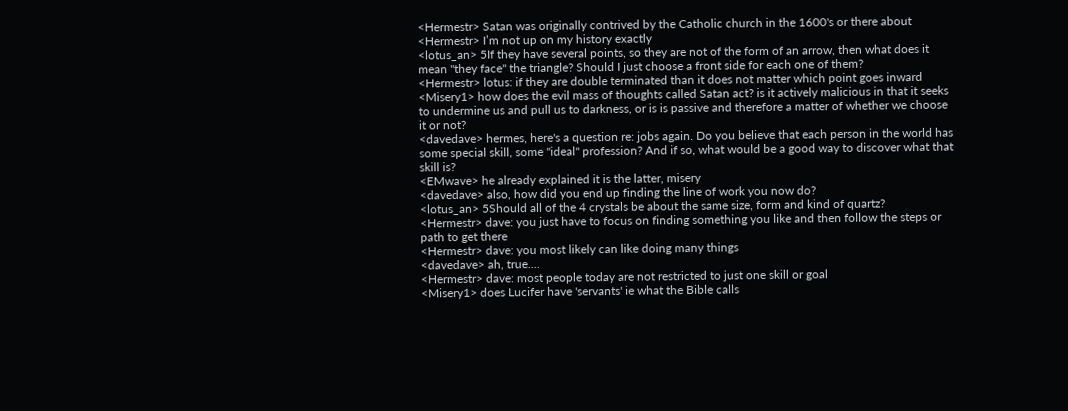<Hermestr> Satan was originally contrived by the Catholic church in the 1600's or there about
<Hermestr> I’m not up on my history exactly
<lotus_an> 5If they have several points, so they are not of the form of an arrow, then what does it mean "they face" the triangle? Should I just choose a front side for each one of them?
<Hermestr> lotus: if they are double terminated than it does not matter which point goes inward
<Misery1> how does the evil mass of thoughts called Satan act? is it actively malicious in that it seeks to undermine us and pull us to darkness, or is is passive and therefore a matter of whether we choose it or not?
<davedave> hermes, here's a question re: jobs again. Do you believe that each person in the world has some special skill, some "ideal" profession? And if so, what would be a good way to discover what that skill is?
<EMwave> he already explained it is the latter, misery
<davedave> also, how did you end up finding the line of work you now do?
<lotus_an> 5Should all of the 4 crystals be about the same size, form and kind of quartz?
<Hermestr> dave: you just have to focus on finding something you like and then follow the steps or path to get there
<Hermestr> dave: you most likely can like doing many things
<davedave> ah, true....
<Hermestr> dave: most people today are not restricted to just one skill or goal
<Misery1> does Lucifer have 'servants' ie what the Bible calls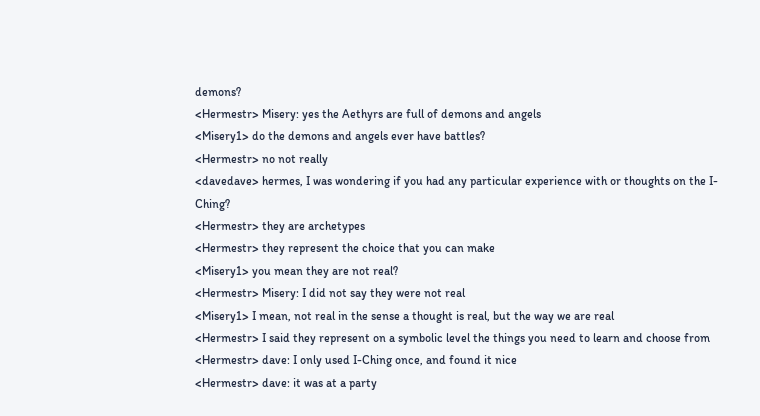demons?
<Hermestr> Misery: yes the Aethyrs are full of demons and angels
<Misery1> do the demons and angels ever have battles?
<Hermestr> no not really
<davedave> hermes, I was wondering if you had any particular experience with or thoughts on the I-Ching?
<Hermestr> they are archetypes
<Hermestr> they represent the choice that you can make
<Misery1> you mean they are not real?
<Hermestr> Misery: I did not say they were not real
<Misery1> I mean, not real in the sense a thought is real, but the way we are real
<Hermestr> I said they represent on a symbolic level the things you need to learn and choose from
<Hermestr> dave: I only used I-Ching once, and found it nice
<Hermestr> dave: it was at a party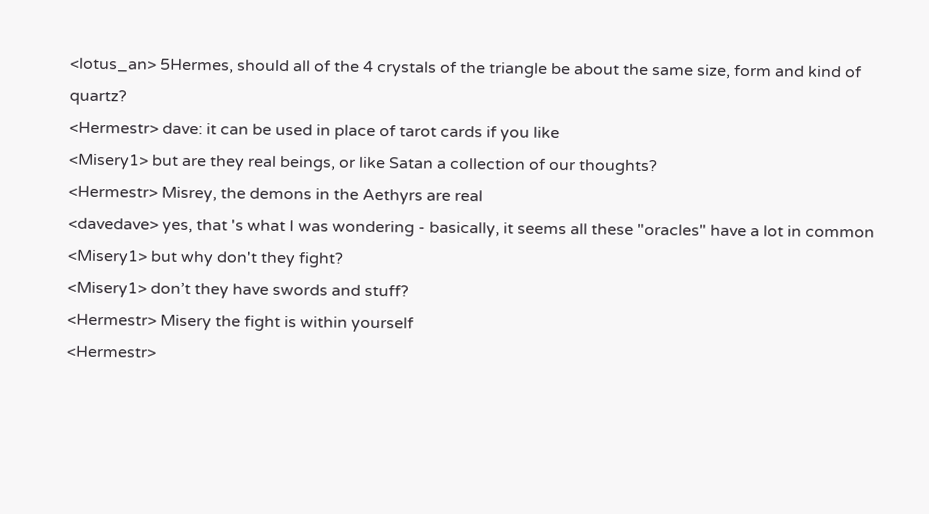<lotus_an> 5Hermes, should all of the 4 crystals of the triangle be about the same size, form and kind of quartz?
<Hermestr> dave: it can be used in place of tarot cards if you like
<Misery1> but are they real beings, or like Satan a collection of our thoughts?
<Hermestr> Misrey, the demons in the Aethyrs are real
<davedave> yes, that 's what I was wondering - basically, it seems all these "oracles" have a lot in common
<Misery1> but why don't they fight?
<Misery1> don’t they have swords and stuff?
<Hermestr> Misery the fight is within yourself
<Hermestr>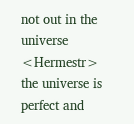not out in the universe
<Hermestr> the universe is perfect and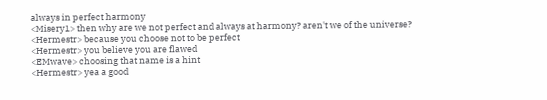always in perfect harmony
<Misery1> then why are we not perfect and always at harmony? aren't we of the universe?
<Hermestr> because you choose not to be perfect
<Hermestr> you believe you are flawed
<EMwave> choosing that name is a hint
<Hermestr> yea a good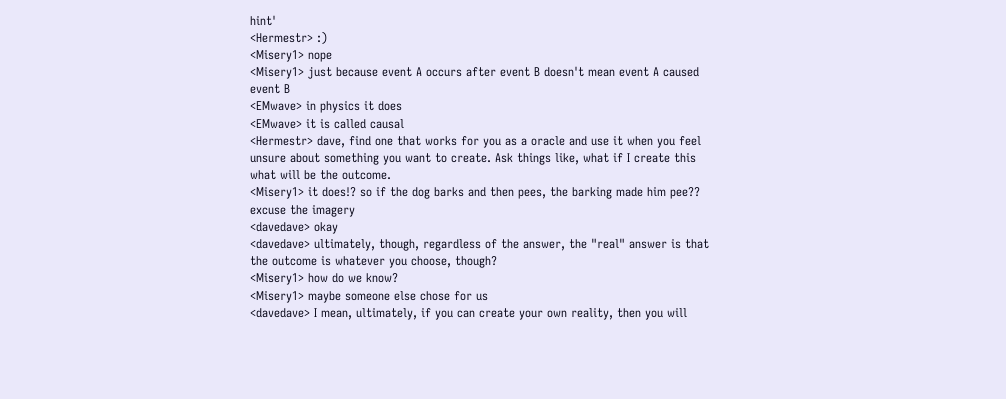hint'
<Hermestr> :)
<Misery1> nope
<Misery1> just because event A occurs after event B doesn't mean event A caused event B
<EMwave> in physics it does
<EMwave> it is called causal
<Hermestr> dave, find one that works for you as a oracle and use it when you feel unsure about something you want to create. Ask things like, what if I create this what will be the outcome.
<Misery1> it does!? so if the dog barks and then pees, the barking made him pee?? excuse the imagery
<davedave> okay
<davedave> ultimately, though, regardless of the answer, the "real" answer is that the outcome is whatever you choose, though?
<Misery1> how do we know?
<Misery1> maybe someone else chose for us
<davedave> I mean, ultimately, if you can create your own reality, then you will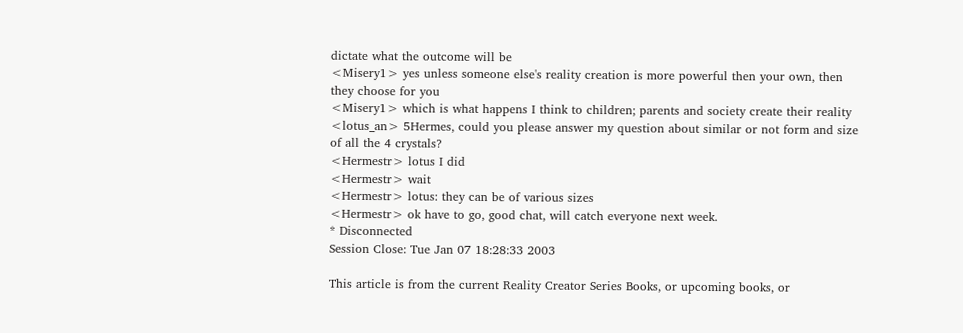dictate what the outcome will be
<Misery1> yes unless someone else's reality creation is more powerful then your own, then they choose for you
<Misery1> which is what happens I think to children; parents and society create their reality
<lotus_an> 5Hermes, could you please answer my question about similar or not form and size of all the 4 crystals?
<Hermestr> lotus I did
<Hermestr> wait
<Hermestr> lotus: they can be of various sizes
<Hermestr> ok have to go, good chat, will catch everyone next week.
* Disconnected
Session Close: Tue Jan 07 18:28:33 2003

This article is from the current Reality Creator Series Books, or upcoming books, or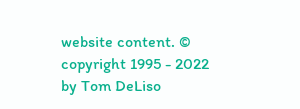website content. © copyright 1995 - 2022 by Tom DeLiso